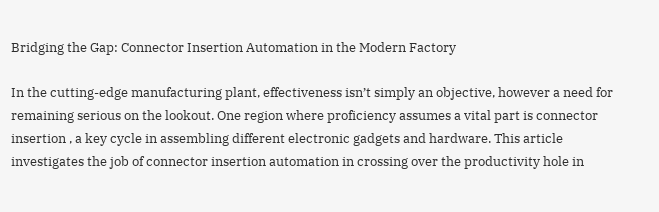Bridging the Gap: Connector Insertion Automation in the Modern Factory

In the cutting-edge manufacturing plant, effectiveness isn’t simply an objective, however a need for remaining serious on the lookout. One region where proficiency assumes a vital part is connector insertion , a key cycle in assembling different electronic gadgets and hardware. This article investigates the job of connector insertion automation in crossing over the productivity hole in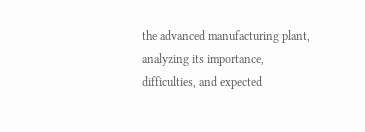the advanced manufacturing plant, analyzing its importance, difficulties, and expected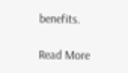benefits.

Read More